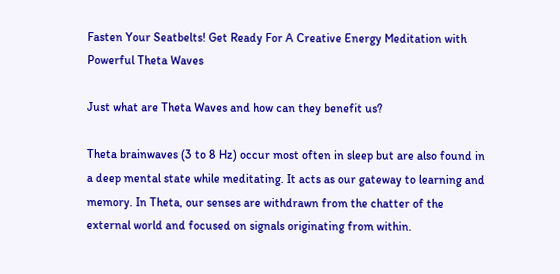Fasten Your Seatbelts! Get Ready For A Creative Energy Meditation with Powerful Theta Waves

Just what are Theta Waves and how can they benefit us?

Theta brainwaves (3 to 8 Hz) occur most often in sleep but are also found in a deep mental state while meditating. It acts as our gateway to learning and memory. In Theta, our senses are withdrawn from the chatter of the external world and focused on signals originating from within.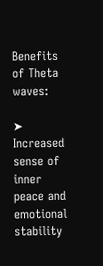Benefits of Theta waves:

➤ Increased sense of inner peace and emotional stability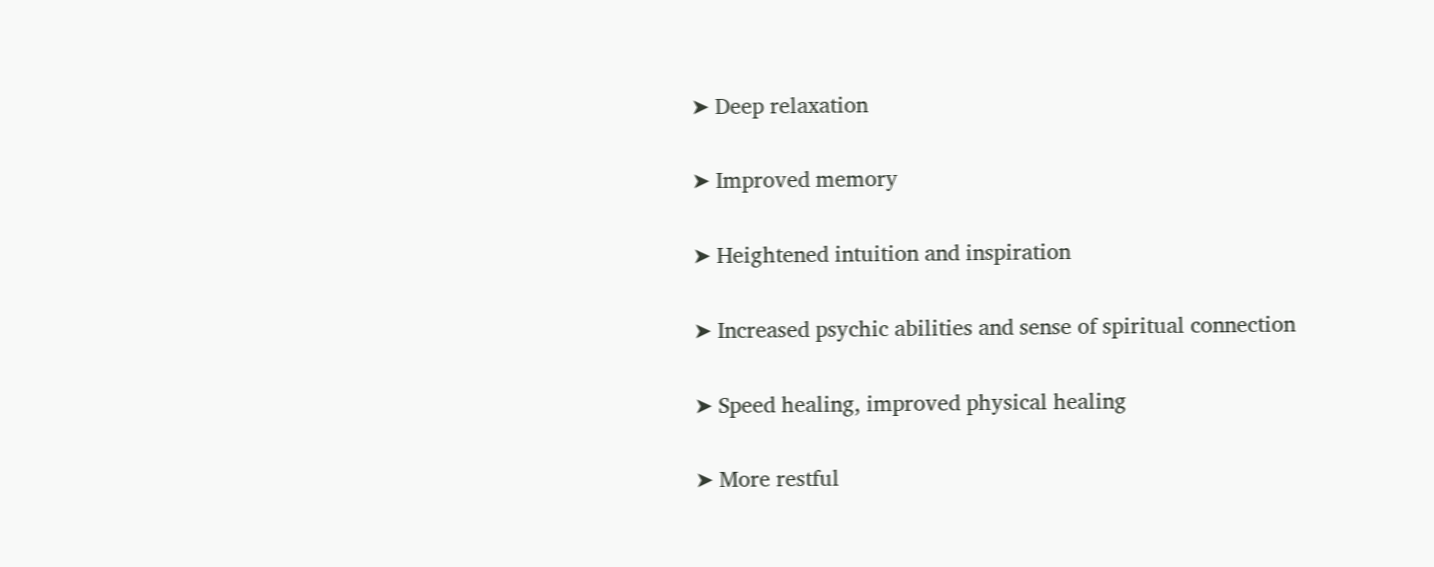➤ Deep relaxation

➤ Improved memory

➤ Heightened intuition and inspiration

➤ Increased psychic abilities and sense of spiritual connection

➤ Speed healing, improved physical healing

➤ More restful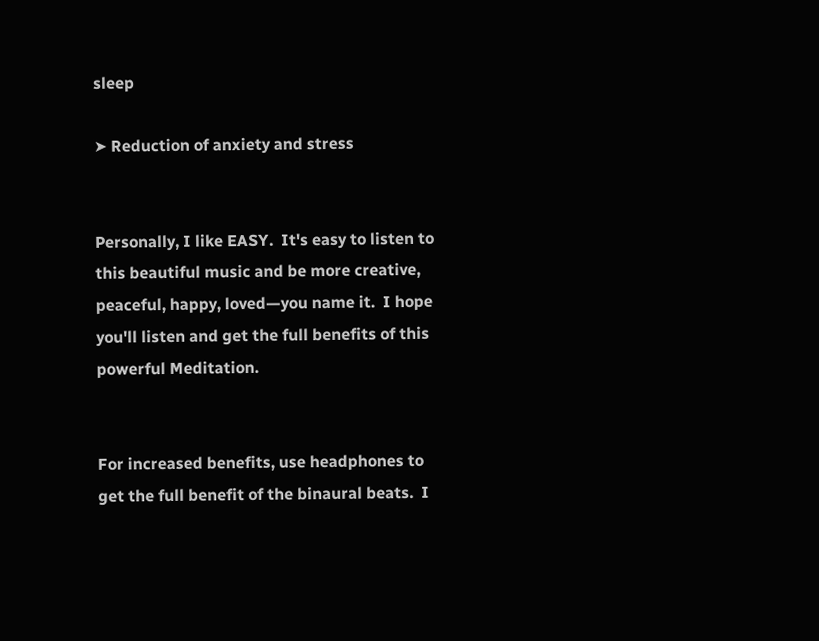sleep

➤ Reduction of anxiety and stress


Personally, I like EASY.  It's easy to listen to this beautiful music and be more creative, peaceful, happy, loved—you name it.  I hope you'll listen and get the full benefits of this powerful Meditation.


For increased benefits, use headphones to get the full benefit of the binaural beats.  I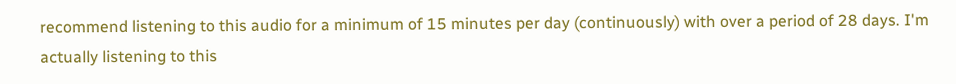recommend listening to this audio for a minimum of 15 minutes per day (continuously) with over a period of 28 days. I'm actually listening to this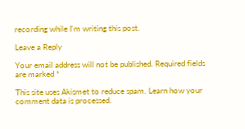recording while I'm writing this post.

Leave a Reply

Your email address will not be published. Required fields are marked *

This site uses Akismet to reduce spam. Learn how your comment data is processed.